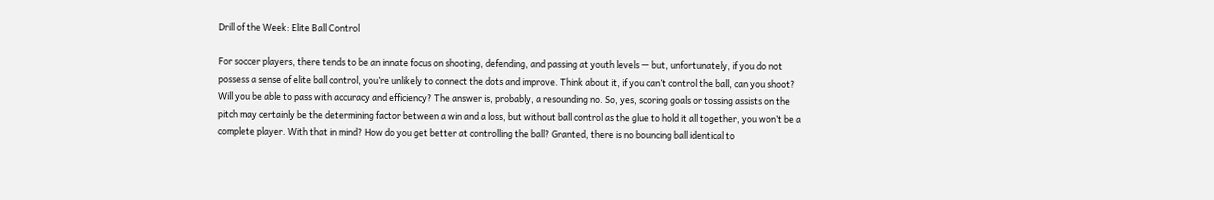Drill of the Week: Elite Ball Control

For soccer players, there tends to be an innate focus on shooting, defending, and passing at youth levels — but, unfortunately, if you do not possess a sense of elite ball control, you’re unlikely to connect the dots and improve. Think about it, if you can’t control the ball, can you shoot? Will you be able to pass with accuracy and efficiency? The answer is, probably, a resounding no. So, yes, scoring goals or tossing assists on the pitch may certainly be the determining factor between a win and a loss, but without ball control as the glue to hold it all together, you won’t be a complete player. With that in mind? How do you get better at controlling the ball? Granted, there is no bouncing ball identical to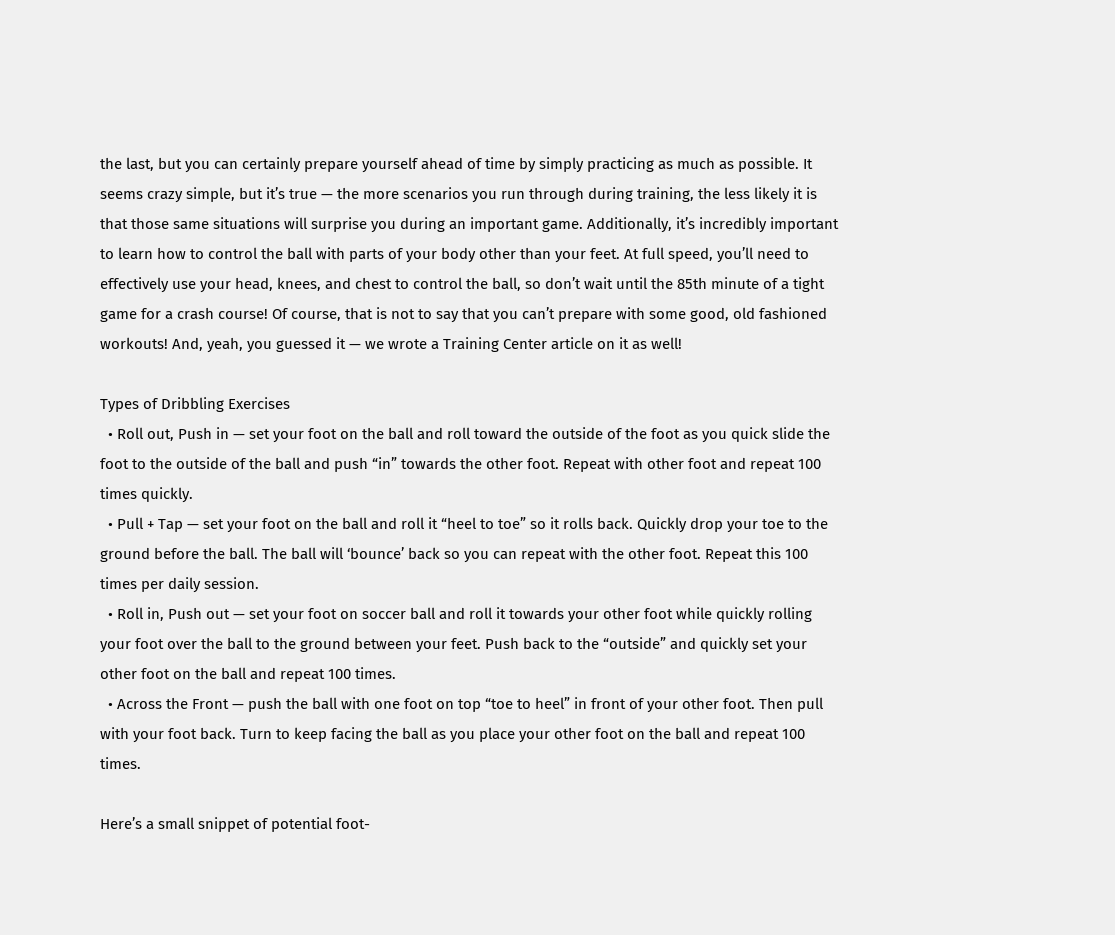the last, but you can certainly prepare yourself ahead of time by simply practicing as much as possible. It seems crazy simple, but it’s true — the more scenarios you run through during training, the less likely it is that those same situations will surprise you during an important game. Additionally, it’s incredibly important to learn how to control the ball with parts of your body other than your feet. At full speed, you’ll need to effectively use your head, knees, and chest to control the ball, so don’t wait until the 85th minute of a tight game for a crash course! Of course, that is not to say that you can’t prepare with some good, old fashioned workouts! And, yeah, you guessed it — we wrote a Training Center article on it as well!

Types of Dribbling Exercises
  • Roll out, Push in — set your foot on the ball and roll toward the outside of the foot as you quick slide the foot to the outside of the ball and push “in” towards the other foot. Repeat with other foot and repeat 100 times quickly.
  • Pull + Tap — set your foot on the ball and roll it “heel to toe” so it rolls back. Quickly drop your toe to the ground before the ball. The ball will ‘bounce’ back so you can repeat with the other foot. Repeat this 100 times per daily session.
  • Roll in, Push out — set your foot on soccer ball and roll it towards your other foot while quickly rolling your foot over the ball to the ground between your feet. Push back to the “outside” and quickly set your other foot on the ball and repeat 100 times.
  • Across the Front — push the ball with one foot on top “toe to heel” in front of your other foot. Then pull with your foot back. Turn to keep facing the ball as you place your other foot on the ball and repeat 100 times.

Here’s a small snippet of potential foot-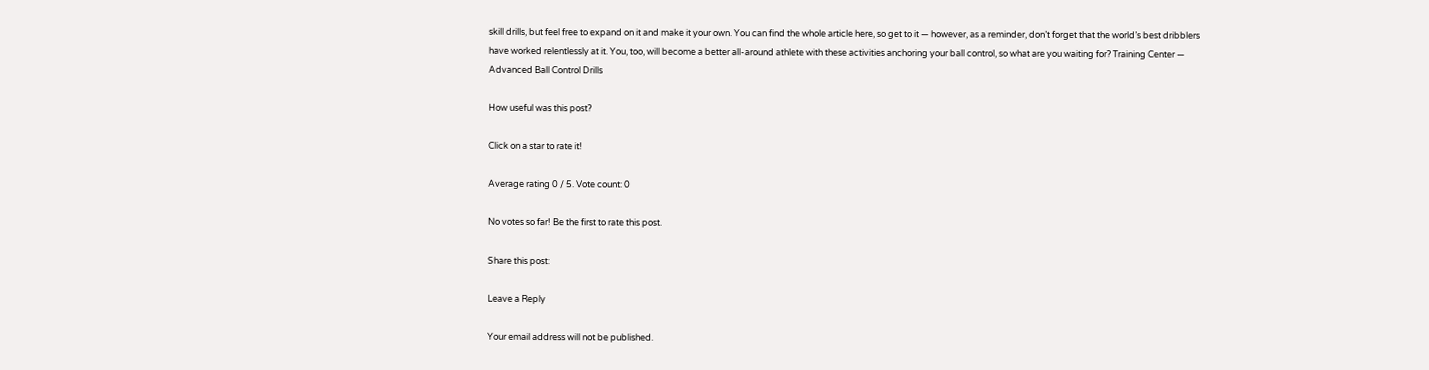skill drills, but feel free to expand on it and make it your own. You can find the whole article here, so get to it — however, as a reminder, don’t forget that the world’s best dribblers have worked relentlessly at it. You, too, will become a better all-around athlete with these activities anchoring your ball control, so what are you waiting for? Training Center — Advanced Ball Control Drills

How useful was this post?

Click on a star to rate it!

Average rating 0 / 5. Vote count: 0

No votes so far! Be the first to rate this post.

Share this post:

Leave a Reply

Your email address will not be published.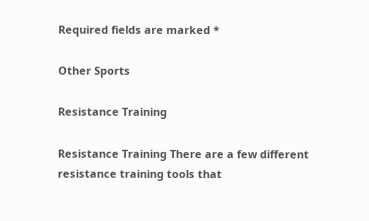Required fields are marked *

Other Sports

Resistance Training

Resistance Training There are a few different resistance training tools that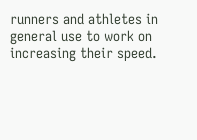runners and athletes in general use to work on increasing their speed.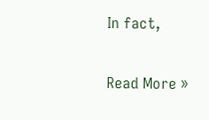In fact,

Read More »